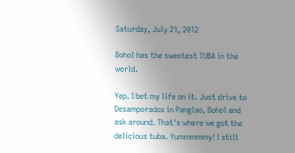Saturday, July 21, 2012

Bohol has the sweetest TUBA in the world.

Yep. I bet my life on it. Just drive to Desamporados in Panglao, Bohol and ask around. That's where we got the delicious tuba. Yummmmmy! I still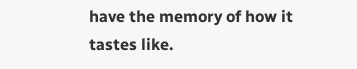have the memory of how it tastes like.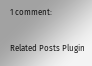1 comment:

Related Posts Plugin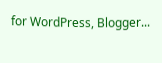for WordPress, Blogger...